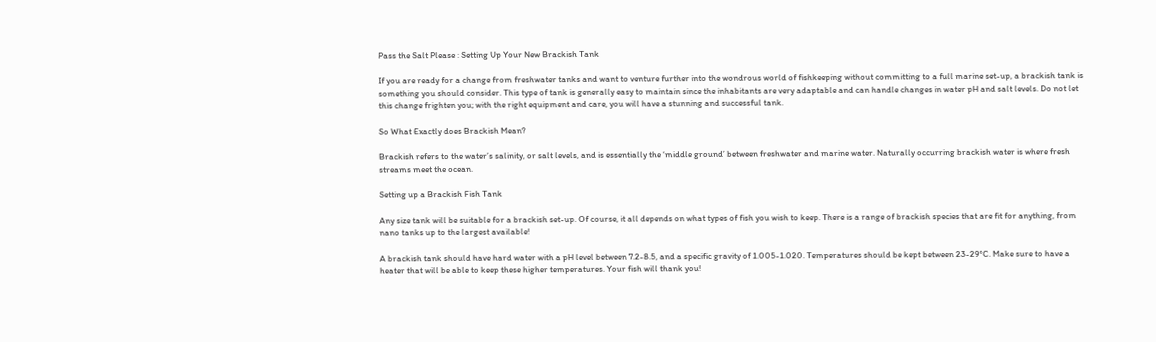Pass the Salt Please : Setting Up Your New Brackish Tank

If you are ready for a change from freshwater tanks and want to venture further into the wondrous world of fishkeeping without committing to a full marine set-up, a brackish tank is something you should consider. This type of tank is generally easy to maintain since the inhabitants are very adaptable and can handle changes in water pH and salt levels. Do not let this change frighten you; with the right equipment and care, you will have a stunning and successful tank.

So What Exactly does Brackish Mean?

Brackish refers to the water’s salinity, or salt levels, and is essentially the ‘middle ground’ between freshwater and marine water. Naturally occurring brackish water is where fresh streams meet the ocean.

Setting up a Brackish Fish Tank

Any size tank will be suitable for a brackish set-up. Of course, it all depends on what types of fish you wish to keep. There is a range of brackish species that are fit for anything, from nano tanks up to the largest available!

A brackish tank should have hard water with a pH level between 7.2-8.5, and a specific gravity of 1.005-1.020. Temperatures should be kept between 23-29°C. Make sure to have a heater that will be able to keep these higher temperatures. Your fish will thank you!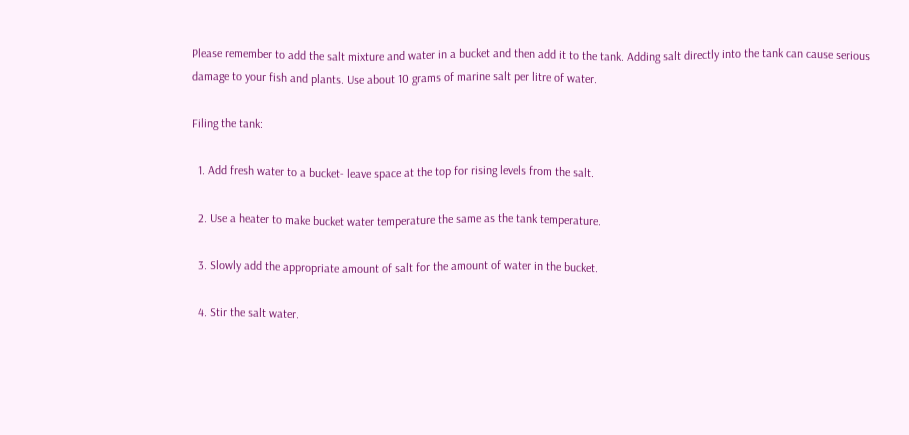Please remember to add the salt mixture and water in a bucket and then add it to the tank. Adding salt directly into the tank can cause serious damage to your fish and plants. Use about 10 grams of marine salt per litre of water.

Filing the tank:

  1. Add fresh water to a bucket- leave space at the top for rising levels from the salt.

  2. Use a heater to make bucket water temperature the same as the tank temperature.

  3. Slowly add the appropriate amount of salt for the amount of water in the bucket.

  4. Stir the salt water.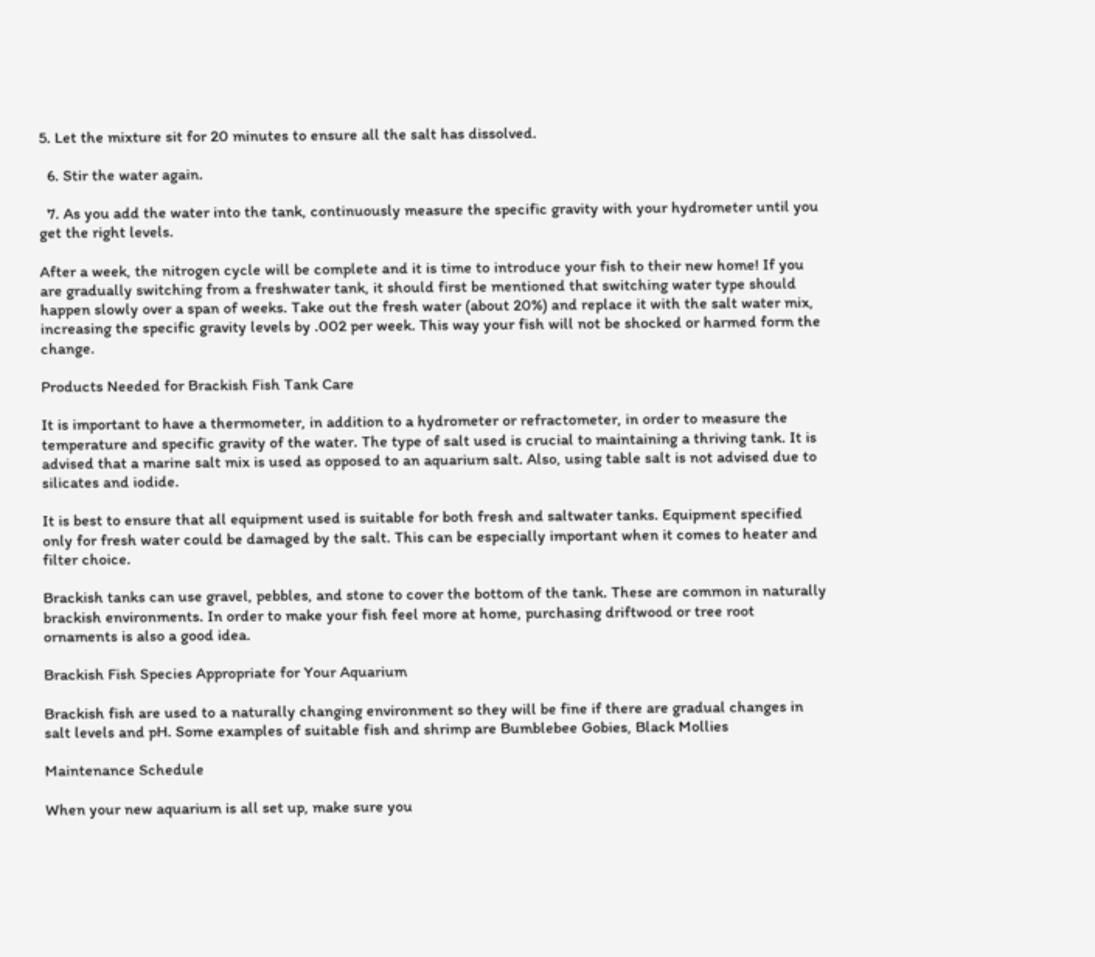5. Let the mixture sit for 20 minutes to ensure all the salt has dissolved.

  6. Stir the water again.

  7. As you add the water into the tank, continuously measure the specific gravity with your hydrometer until you get the right levels.

After a week, the nitrogen cycle will be complete and it is time to introduce your fish to their new home! If you are gradually switching from a freshwater tank, it should first be mentioned that switching water type should happen slowly over a span of weeks. Take out the fresh water (about 20%) and replace it with the salt water mix, increasing the specific gravity levels by .002 per week. This way your fish will not be shocked or harmed form the change.

Products Needed for Brackish Fish Tank Care

It is important to have a thermometer, in addition to a hydrometer or refractometer, in order to measure the temperature and specific gravity of the water. The type of salt used is crucial to maintaining a thriving tank. It is advised that a marine salt mix is used as opposed to an aquarium salt. Also, using table salt is not advised due to silicates and iodide.

It is best to ensure that all equipment used is suitable for both fresh and saltwater tanks. Equipment specified only for fresh water could be damaged by the salt. This can be especially important when it comes to heater and filter choice.

Brackish tanks can use gravel, pebbles, and stone to cover the bottom of the tank. These are common in naturally brackish environments. In order to make your fish feel more at home, purchasing driftwood or tree root ornaments is also a good idea.

Brackish Fish Species Appropriate for Your Aquarium

Brackish fish are used to a naturally changing environment so they will be fine if there are gradual changes in salt levels and pH. Some examples of suitable fish and shrimp are Bumblebee Gobies, Black Mollies

Maintenance Schedule

When your new aquarium is all set up, make sure you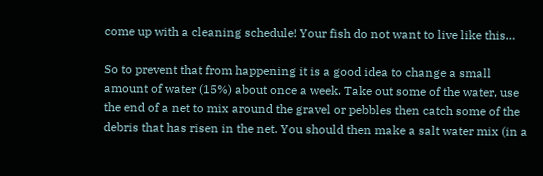come up with a cleaning schedule! Your fish do not want to live like this…

So to prevent that from happening it is a good idea to change a small amount of water (15%) about once a week. Take out some of the water, use the end of a net to mix around the gravel or pebbles then catch some of the debris that has risen in the net. You should then make a salt water mix (in a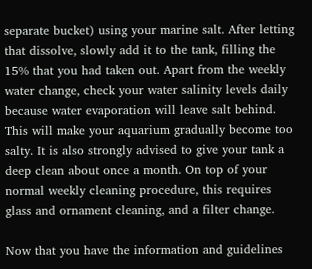separate bucket) using your marine salt. After letting that dissolve, slowly add it to the tank, filling the 15% that you had taken out. Apart from the weekly water change, check your water salinity levels daily because water evaporation will leave salt behind. This will make your aquarium gradually become too salty. It is also strongly advised to give your tank a deep clean about once a month. On top of your normal weekly cleaning procedure, this requires glass and ornament cleaning, and a filter change.

Now that you have the information and guidelines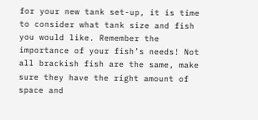for your new tank set-up, it is time to consider what tank size and fish you would like. Remember the importance of your fish’s needs! Not all brackish fish are the same, make sure they have the right amount of space and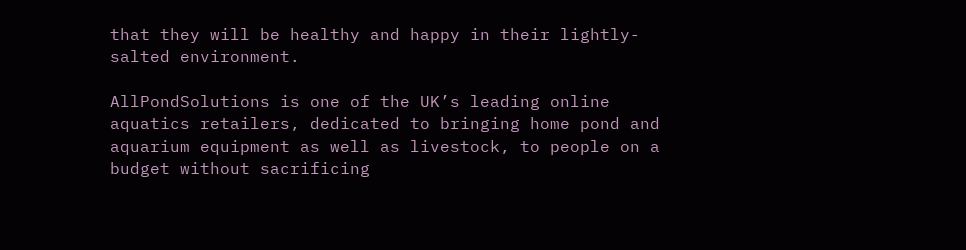that they will be healthy and happy in their lightly-salted environment.

AllPondSolutions is one of the UK’s leading online aquatics retailers, dedicated to bringing home pond and aquarium equipment as well as livestock, to people on a budget without sacrificing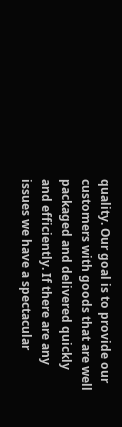quality. Our goal is to provide our customers with goods that are well packaged and delivered quickly and efficiently. If there are any issues we have a spectacular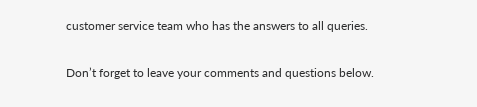customer service team who has the answers to all queries.

Don’t forget to leave your comments and questions below.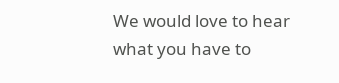We would love to hear what you have to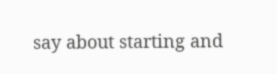say about starting and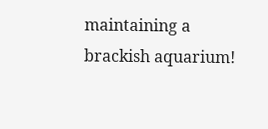maintaining a brackish aquarium!